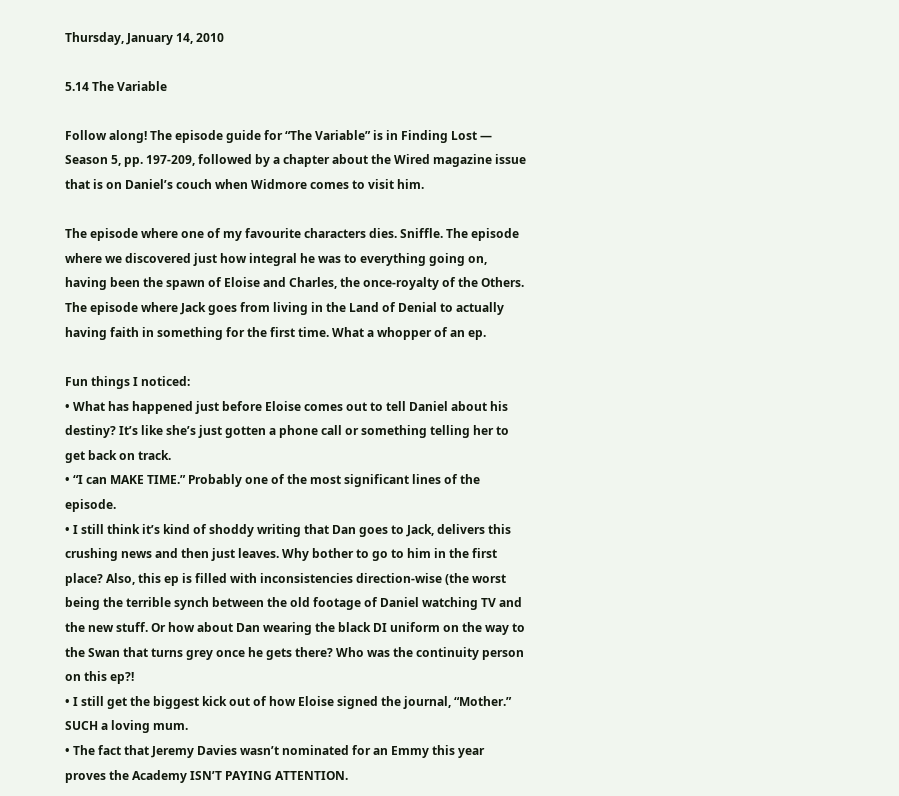Thursday, January 14, 2010

5.14 The Variable

Follow along! The episode guide for “The Variable” is in Finding Lost — Season 5, pp. 197-209, followed by a chapter about the Wired magazine issue that is on Daniel’s couch when Widmore comes to visit him.

The episode where one of my favourite characters dies. Sniffle. The episode where we discovered just how integral he was to everything going on, having been the spawn of Eloise and Charles, the once-royalty of the Others. The episode where Jack goes from living in the Land of Denial to actually having faith in something for the first time. What a whopper of an ep.

Fun things I noticed:
• What has happened just before Eloise comes out to tell Daniel about his destiny? It’s like she’s just gotten a phone call or something telling her to get back on track.
• “I can MAKE TIME.” Probably one of the most significant lines of the episode.
• I still think it’s kind of shoddy writing that Dan goes to Jack, delivers this crushing news and then just leaves. Why bother to go to him in the first place? Also, this ep is filled with inconsistencies direction-wise (the worst being the terrible synch between the old footage of Daniel watching TV and the new stuff. Or how about Dan wearing the black DI uniform on the way to the Swan that turns grey once he gets there? Who was the continuity person on this ep?!
• I still get the biggest kick out of how Eloise signed the journal, “Mother.” SUCH a loving mum.
• The fact that Jeremy Davies wasn’t nominated for an Emmy this year proves the Academy ISN’T PAYING ATTENTION.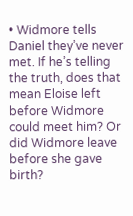• Widmore tells Daniel they’ve never met. If he’s telling the truth, does that mean Eloise left before Widmore could meet him? Or did Widmore leave before she gave birth?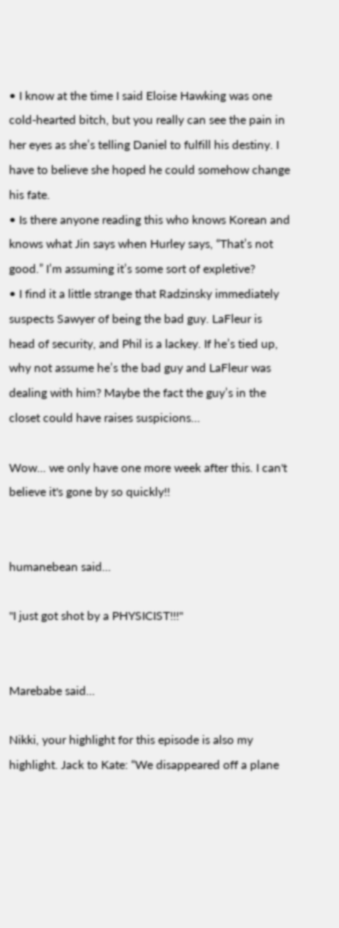• I know at the time I said Eloise Hawking was one cold-hearted bitch, but you really can see the pain in her eyes as she’s telling Daniel to fulfill his destiny. I have to believe she hoped he could somehow change his fate.
• Is there anyone reading this who knows Korean and knows what Jin says when Hurley says, “That’s not good.” I’m assuming it’s some sort of expletive?
• I find it a little strange that Radzinsky immediately suspects Sawyer of being the bad guy. LaFleur is head of security, and Phil is a lackey. If he’s tied up, why not assume he’s the bad guy and LaFleur was dealing with him? Maybe the fact the guy’s in the closet could have raises suspicions…

Wow... we only have one more week after this. I can't believe it's gone by so quickly!!


humanebean said...

"I just got shot by a PHYSICIST!!!"


Marebabe said...

Nikki, your highlight for this episode is also my highlight. Jack to Kate: “We disappeared off a plane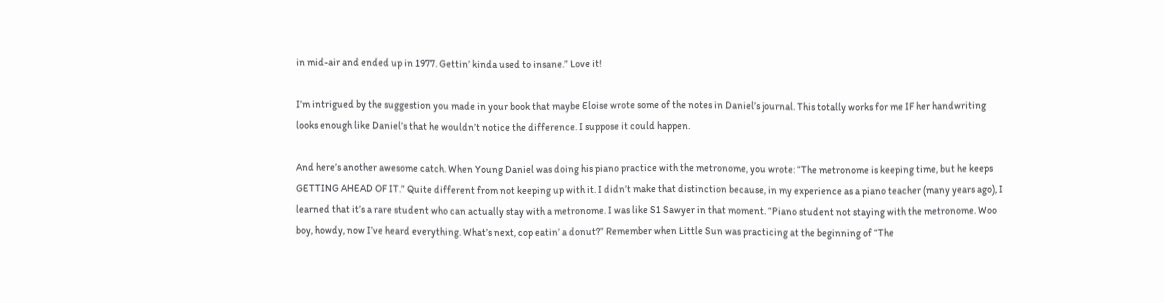in mid-air and ended up in 1977. Gettin’ kinda used to insane.” Love it!

I’m intrigued by the suggestion you made in your book that maybe Eloise wrote some of the notes in Daniel’s journal. This totally works for me IF her handwriting looks enough like Daniel’s that he wouldn’t notice the difference. I suppose it could happen.

And here’s another awesome catch. When Young Daniel was doing his piano practice with the metronome, you wrote: “The metronome is keeping time, but he keeps GETTING AHEAD OF IT.” Quite different from not keeping up with it. I didn’t make that distinction because, in my experience as a piano teacher (many years ago), I learned that it’s a rare student who can actually stay with a metronome. I was like S1 Sawyer in that moment. “Piano student not staying with the metronome. Woo boy, howdy, now I’ve heard everything. What’s next, cop eatin’ a donut?” Remember when Little Sun was practicing at the beginning of “The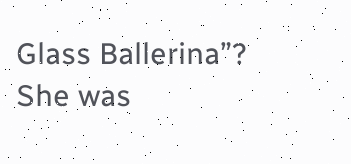Glass Ballerina”? She was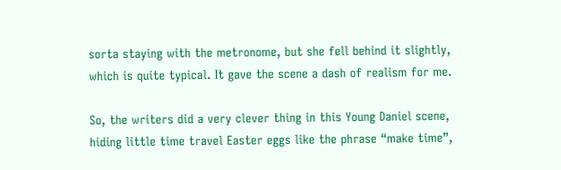sorta staying with the metronome, but she fell behind it slightly, which is quite typical. It gave the scene a dash of realism for me.

So, the writers did a very clever thing in this Young Daniel scene, hiding little time travel Easter eggs like the phrase “make time”,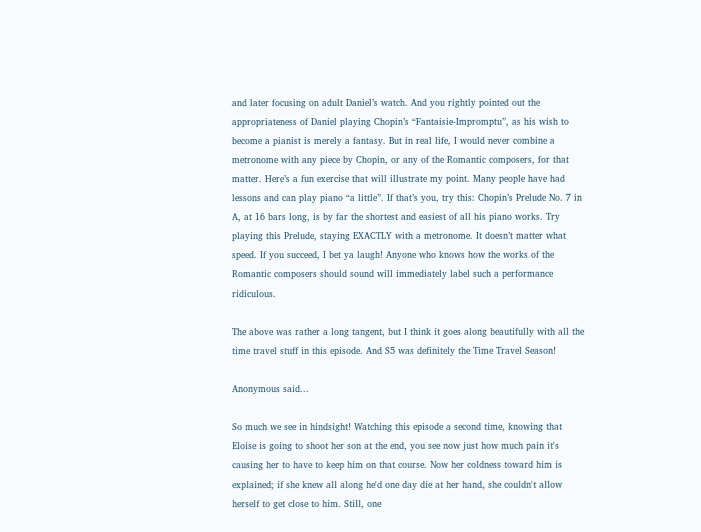and later focusing on adult Daniel’s watch. And you rightly pointed out the appropriateness of Daniel playing Chopin’s “Fantaisie-Impromptu”, as his wish to become a pianist is merely a fantasy. But in real life, I would never combine a metronome with any piece by Chopin, or any of the Romantic composers, for that matter. Here’s a fun exercise that will illustrate my point. Many people have had lessons and can play piano “a little”. If that’s you, try this: Chopin’s Prelude No. 7 in A, at 16 bars long, is by far the shortest and easiest of all his piano works. Try playing this Prelude, staying EXACTLY with a metronome. It doesn’t matter what speed. If you succeed, I bet ya laugh! Anyone who knows how the works of the Romantic composers should sound will immediately label such a performance ridiculous.

The above was rather a long tangent, but I think it goes along beautifully with all the time travel stuff in this episode. And S5 was definitely the Time Travel Season!

Anonymous said...

So much we see in hindsight! Watching this episode a second time, knowing that Eloise is going to shoot her son at the end, you see now just how much pain it's causing her to have to keep him on that course. Now her coldness toward him is explained; if she knew all along he'd one day die at her hand, she couldn't allow herself to get close to him. Still, one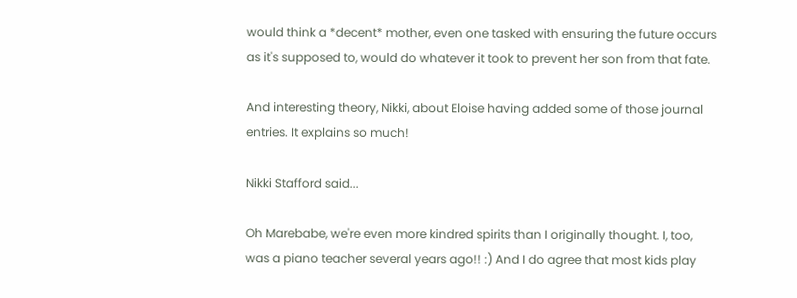would think a *decent* mother, even one tasked with ensuring the future occurs as it's supposed to, would do whatever it took to prevent her son from that fate.

And interesting theory, Nikki, about Eloise having added some of those journal entries. It explains so much!

Nikki Stafford said...

Oh Marebabe, we're even more kindred spirits than I originally thought. I, too, was a piano teacher several years ago!! :) And I do agree that most kids play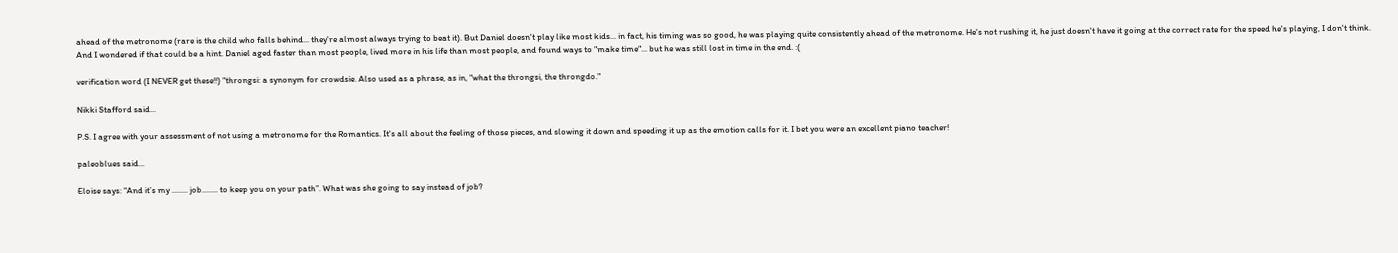ahead of the metronome (rare is the child who falls behind... they're almost always trying to beat it). But Daniel doesn't play like most kids... in fact, his timing was so good, he was playing quite consistently ahead of the metronome. He's not rushing it, he just doesn't have it going at the correct rate for the speed he's playing, I don't think. And I wondered if that could be a hint. Daniel aged faster than most people, lived more in his life than most people, and found ways to "make time"... but he was still lost in time in the end. :(

verification word (I NEVER get these!!) "throngsi: a synonym for crowdsie. Also used as a phrase, as in, "what the throngsi, the throngdo."

Nikki Stafford said...

P.S. I agree with your assessment of not using a metronome for the Romantics. It's all about the feeling of those pieces, and slowing it down and speeding it up as the emotion calls for it. I bet you were an excellent piano teacher!

paleoblues said...

Eloise says: “And it’s my ........ job........ to keep you on your path”. What was she going to say instead of job?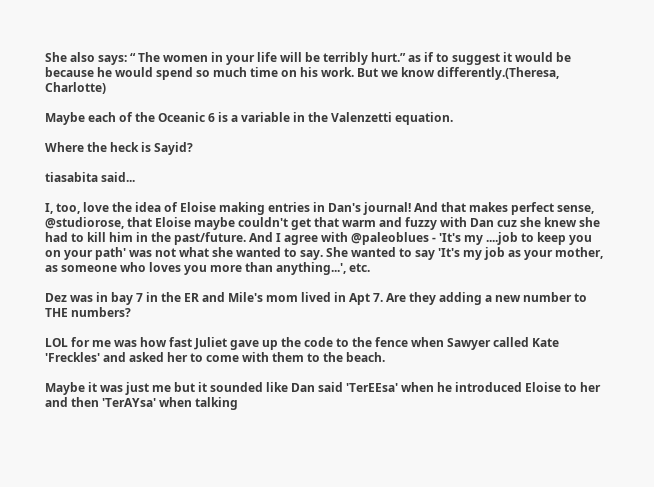She also says: “ The women in your life will be terribly hurt.” as if to suggest it would be because he would spend so much time on his work. But we know differently.(Theresa, Charlotte)

Maybe each of the Oceanic 6 is a variable in the Valenzetti equation.

Where the heck is Sayid?

tiasabita said...

I, too, love the idea of Eloise making entries in Dan's journal! And that makes perfect sense, @studiorose, that Eloise maybe couldn't get that warm and fuzzy with Dan cuz she knew she had to kill him in the past/future. And I agree with @paleoblues - 'It's my ....job to keep you on your path' was not what she wanted to say. She wanted to say 'It's my job as your mother, as someone who loves you more than anything...', etc.

Dez was in bay 7 in the ER and Mile's mom lived in Apt 7. Are they adding a new number to THE numbers?

LOL for me was how fast Juliet gave up the code to the fence when Sawyer called Kate 'Freckles' and asked her to come with them to the beach.

Maybe it was just me but it sounded like Dan said 'TerEEsa' when he introduced Eloise to her and then 'TerAYsa' when talking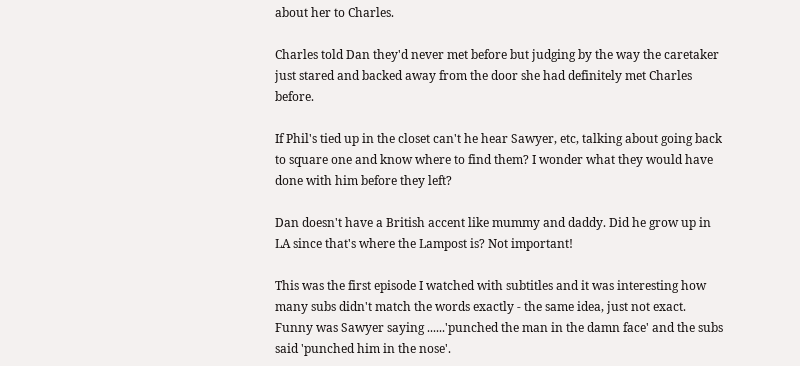about her to Charles.

Charles told Dan they'd never met before but judging by the way the caretaker just stared and backed away from the door she had definitely met Charles before.

If Phil's tied up in the closet can't he hear Sawyer, etc, talking about going back to square one and know where to find them? I wonder what they would have done with him before they left?

Dan doesn't have a British accent like mummy and daddy. Did he grow up in LA since that's where the Lampost is? Not important!

This was the first episode I watched with subtitles and it was interesting how many subs didn't match the words exactly - the same idea, just not exact. Funny was Sawyer saying ......'punched the man in the damn face' and the subs said 'punched him in the nose'.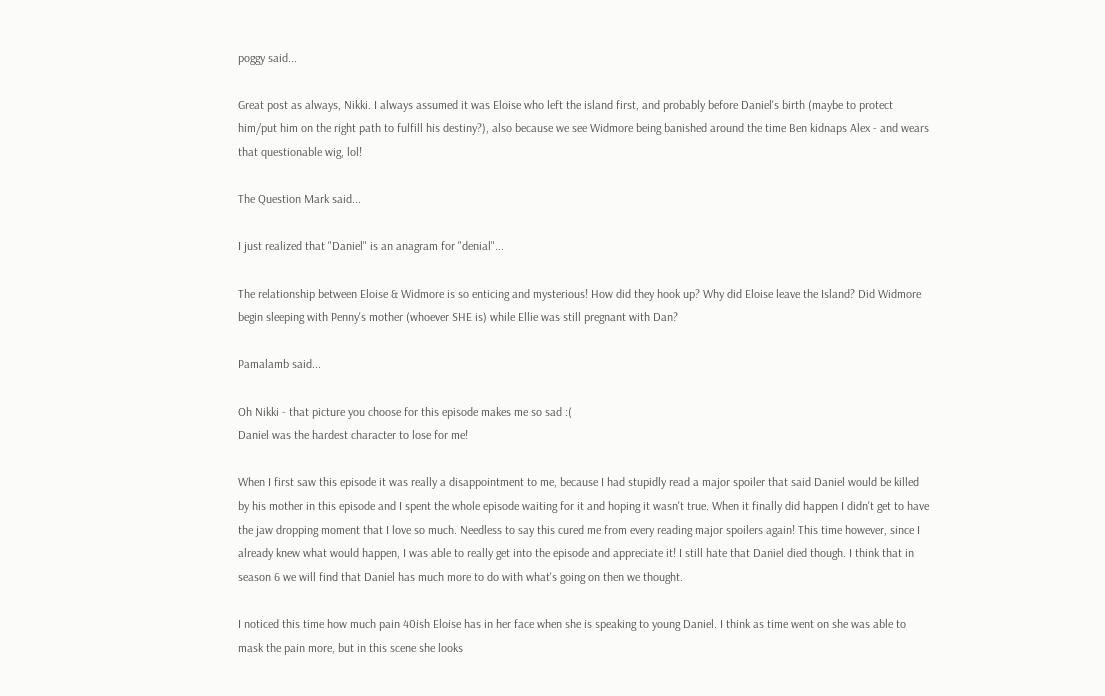poggy said...

Great post as always, Nikki. I always assumed it was Eloise who left the island first, and probably before Daniel's birth (maybe to protect him/put him on the right path to fulfill his destiny?), also because we see Widmore being banished around the time Ben kidnaps Alex - and wears that questionable wig, lol!

The Question Mark said...

I just realized that "Daniel" is an anagram for "denial"...

The relationship between Eloise & Widmore is so enticing and mysterious! How did they hook up? Why did Eloise leave the Island? Did Widmore begin sleeping with Penny's mother (whoever SHE is) while Ellie was still pregnant with Dan?

Pamalamb said...

Oh Nikki - that picture you choose for this episode makes me so sad :(
Daniel was the hardest character to lose for me!

When I first saw this episode it was really a disappointment to me, because I had stupidly read a major spoiler that said Daniel would be killed by his mother in this episode and I spent the whole episode waiting for it and hoping it wasn't true. When it finally did happen I didn't get to have the jaw dropping moment that I love so much. Needless to say this cured me from every reading major spoilers again! This time however, since I already knew what would happen, I was able to really get into the episode and appreciate it! I still hate that Daniel died though. I think that in season 6 we will find that Daniel has much more to do with what's going on then we thought.

I noticed this time how much pain 40ish Eloise has in her face when she is speaking to young Daniel. I think as time went on she was able to mask the pain more, but in this scene she looks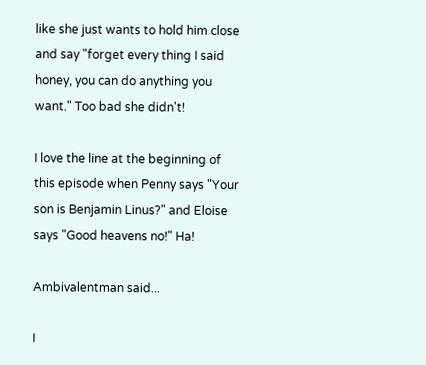like she just wants to hold him close and say "forget every thing I said honey, you can do anything you want." Too bad she didn't!

I love the line at the beginning of this episode when Penny says "Your son is Benjamin Linus?" and Eloise says "Good heavens no!" Ha!

Ambivalentman said...

I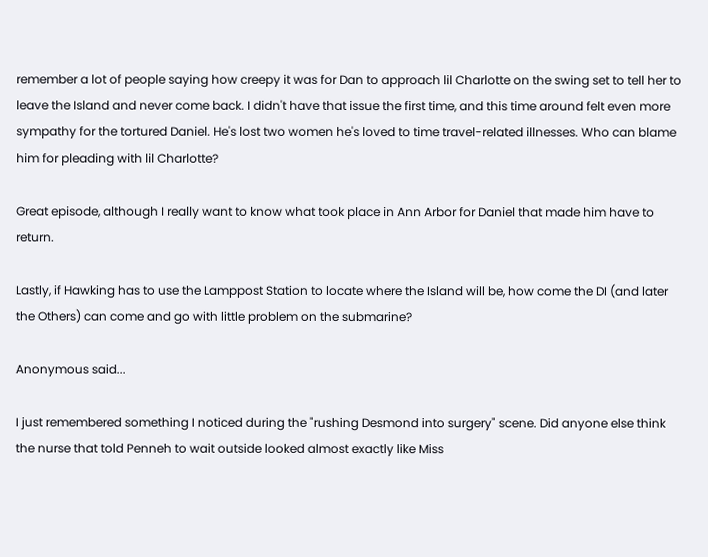remember a lot of people saying how creepy it was for Dan to approach lil Charlotte on the swing set to tell her to leave the Island and never come back. I didn't have that issue the first time, and this time around felt even more sympathy for the tortured Daniel. He's lost two women he's loved to time travel-related illnesses. Who can blame him for pleading with lil Charlotte?

Great episode, although I really want to know what took place in Ann Arbor for Daniel that made him have to return.

Lastly, if Hawking has to use the Lamppost Station to locate where the Island will be, how come the DI (and later the Others) can come and go with little problem on the submarine?

Anonymous said...

I just remembered something I noticed during the "rushing Desmond into surgery" scene. Did anyone else think the nurse that told Penneh to wait outside looked almost exactly like Miss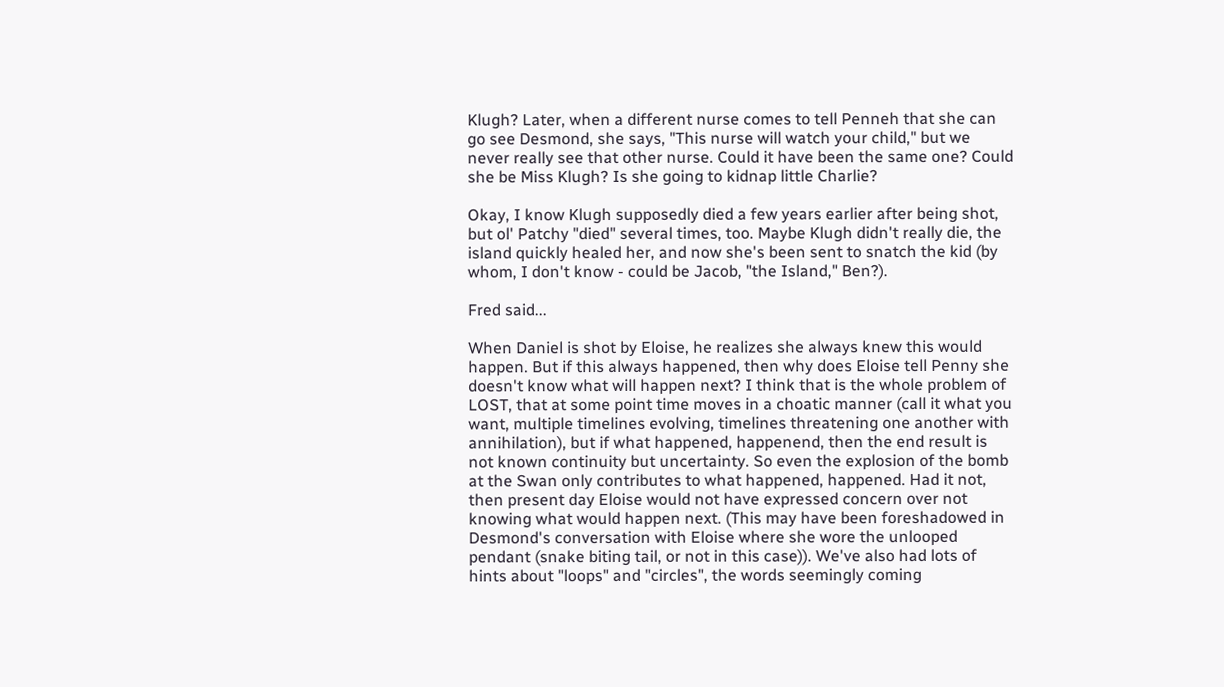Klugh? Later, when a different nurse comes to tell Penneh that she can go see Desmond, she says, "This nurse will watch your child," but we never really see that other nurse. Could it have been the same one? Could she be Miss Klugh? Is she going to kidnap little Charlie?

Okay, I know Klugh supposedly died a few years earlier after being shot, but ol' Patchy "died" several times, too. Maybe Klugh didn't really die, the island quickly healed her, and now she's been sent to snatch the kid (by whom, I don't know - could be Jacob, "the Island," Ben?).

Fred said...

When Daniel is shot by Eloise, he realizes she always knew this would happen. But if this always happened, then why does Eloise tell Penny she doesn't know what will happen next? I think that is the whole problem of LOST, that at some point time moves in a choatic manner (call it what you want, multiple timelines evolving, timelines threatening one another with annihilation), but if what happened, happenend, then the end result is not known continuity but uncertainty. So even the explosion of the bomb at the Swan only contributes to what happened, happened. Had it not, then present day Eloise would not have expressed concern over not knowing what would happen next. (This may have been foreshadowed in Desmond's conversation with Eloise where she wore the unlooped pendant (snake biting tail, or not in this case)). We've also had lots of hints about "loops" and "circles", the words seemingly coming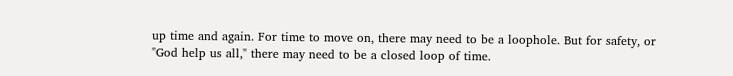up time and again. For time to move on, there may need to be a loophole. But for safety, or "God help us all," there may need to be a closed loop of time.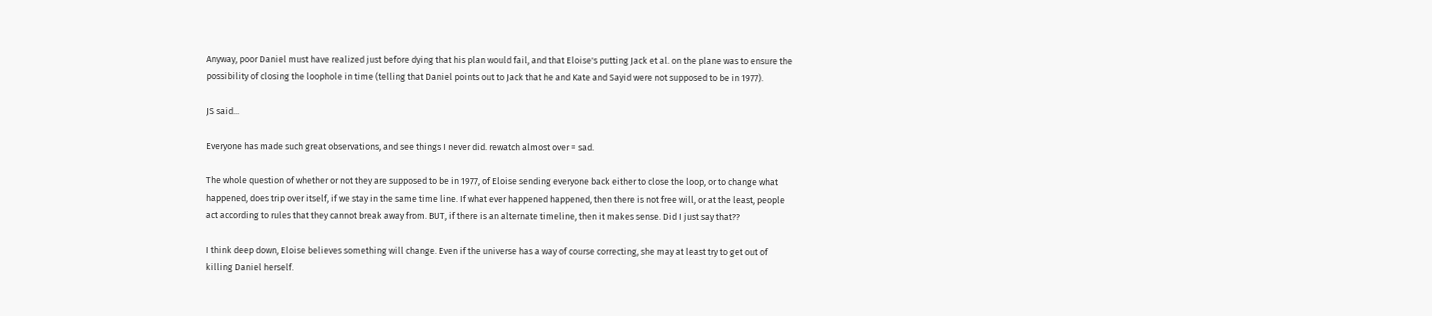Anyway, poor Daniel must have realized just before dying that his plan would fail, and that Eloise's putting Jack et al. on the plane was to ensure the possibility of closing the loophole in time (telling that Daniel points out to Jack that he and Kate and Sayid were not supposed to be in 1977).

JS said...

Everyone has made such great observations, and see things I never did. rewatch almost over = sad.

The whole question of whether or not they are supposed to be in 1977, of Eloise sending everyone back either to close the loop, or to change what happened, does trip over itself, if we stay in the same time line. If what ever happened happened, then there is not free will, or at the least, people act according to rules that they cannot break away from. BUT, if there is an alternate timeline, then it makes sense. Did I just say that??

I think deep down, Eloise believes something will change. Even if the universe has a way of course correcting, she may at least try to get out of killing Daniel herself.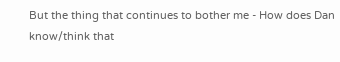But the thing that continues to bother me - How does Dan know/think that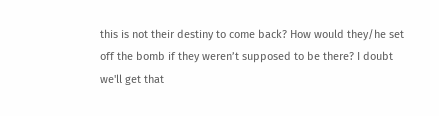this is not their destiny to come back? How would they/he set off the bomb if they weren’t supposed to be there? I doubt we'll get that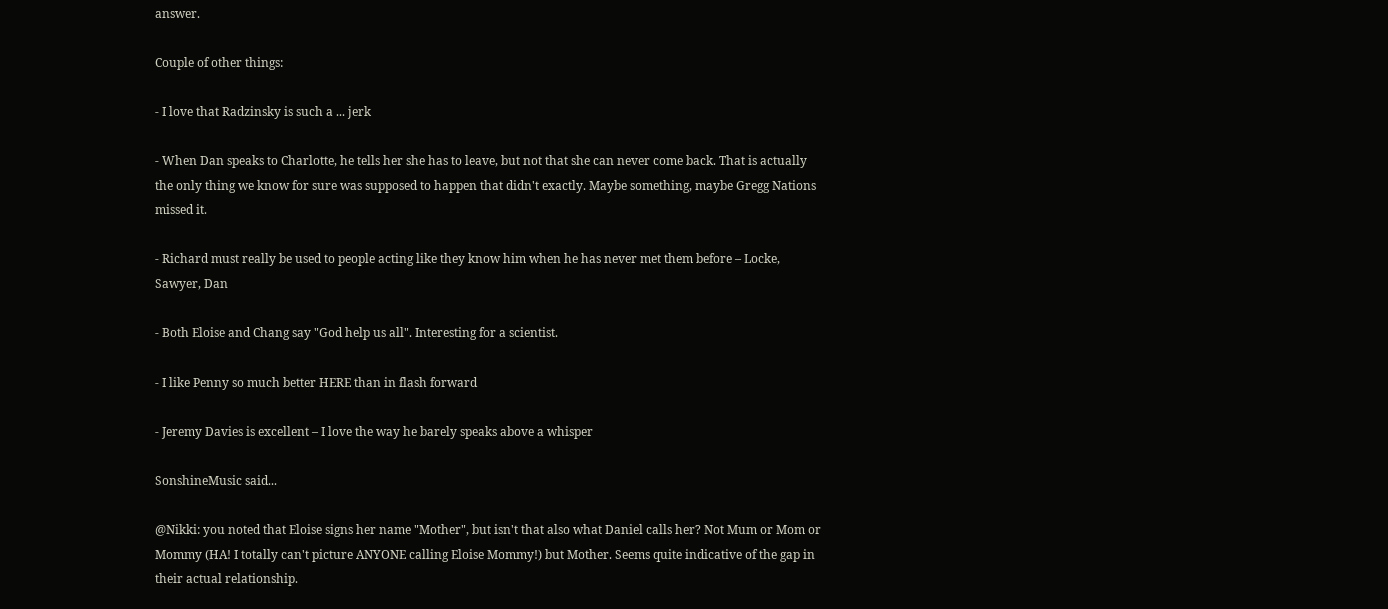answer.

Couple of other things:

- I love that Radzinsky is such a ... jerk

- When Dan speaks to Charlotte, he tells her she has to leave, but not that she can never come back. That is actually the only thing we know for sure was supposed to happen that didn't exactly. Maybe something, maybe Gregg Nations missed it.

- Richard must really be used to people acting like they know him when he has never met them before – Locke, Sawyer, Dan

- Both Eloise and Chang say "God help us all". Interesting for a scientist.

- I like Penny so much better HERE than in flash forward

- Jeremy Davies is excellent – I love the way he barely speaks above a whisper

SonshineMusic said...

@Nikki: you noted that Eloise signs her name "Mother", but isn't that also what Daniel calls her? Not Mum or Mom or Mommy (HA! I totally can't picture ANYONE calling Eloise Mommy!) but Mother. Seems quite indicative of the gap in their actual relationship.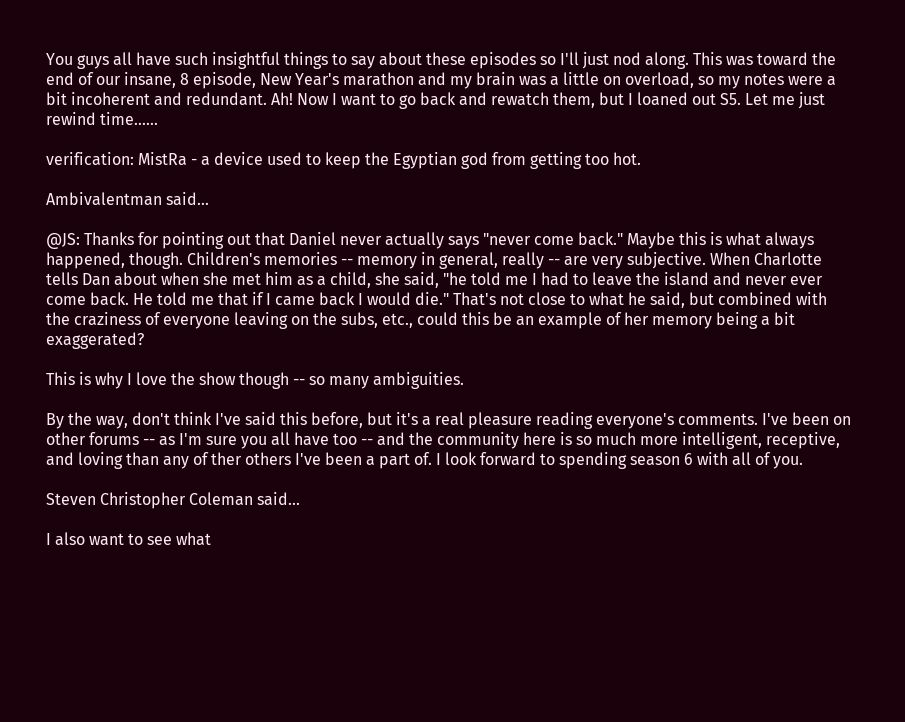You guys all have such insightful things to say about these episodes so I'll just nod along. This was toward the end of our insane, 8 episode, New Year's marathon and my brain was a little on overload, so my notes were a bit incoherent and redundant. Ah! Now I want to go back and rewatch them, but I loaned out S5. Let me just rewind time......

verification: MistRa - a device used to keep the Egyptian god from getting too hot.

Ambivalentman said...

@JS: Thanks for pointing out that Daniel never actually says "never come back." Maybe this is what always happened, though. Children's memories -- memory in general, really -- are very subjective. When Charlotte tells Dan about when she met him as a child, she said, "he told me I had to leave the island and never ever come back. He told me that if I came back I would die." That's not close to what he said, but combined with the craziness of everyone leaving on the subs, etc., could this be an example of her memory being a bit exaggerated?

This is why I love the show though -- so many ambiguities.

By the way, don't think I've said this before, but it's a real pleasure reading everyone's comments. I've been on other forums -- as I'm sure you all have too -- and the community here is so much more intelligent, receptive, and loving than any of ther others I've been a part of. I look forward to spending season 6 with all of you.

Steven Christopher Coleman said...

I also want to see what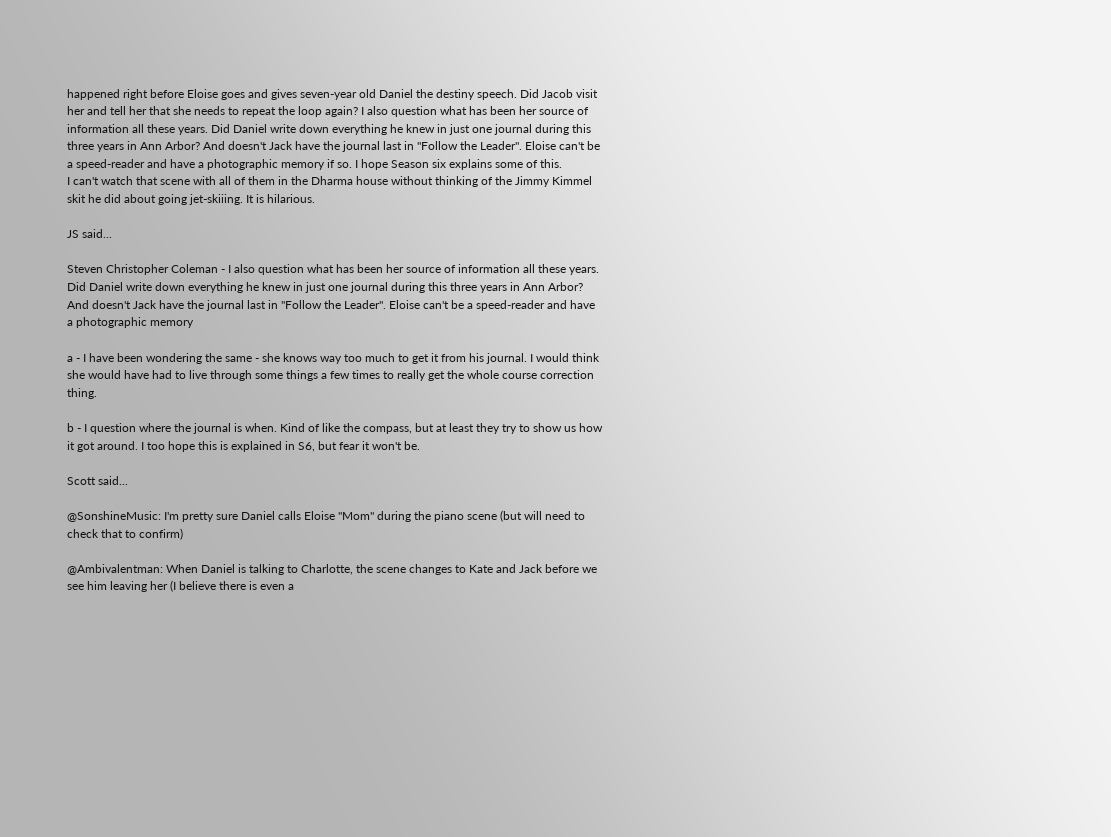happened right before Eloise goes and gives seven-year old Daniel the destiny speech. Did Jacob visit her and tell her that she needs to repeat the loop again? I also question what has been her source of information all these years. Did Daniel write down everything he knew in just one journal during this three years in Ann Arbor? And doesn't Jack have the journal last in "Follow the Leader". Eloise can't be a speed-reader and have a photographic memory if so. I hope Season six explains some of this.
I can't watch that scene with all of them in the Dharma house without thinking of the Jimmy Kimmel skit he did about going jet-skiiing. It is hilarious.

JS said...

Steven Christopher Coleman - I also question what has been her source of information all these years. Did Daniel write down everything he knew in just one journal during this three years in Ann Arbor? And doesn't Jack have the journal last in "Follow the Leader". Eloise can't be a speed-reader and have a photographic memory

a - I have been wondering the same - she knows way too much to get it from his journal. I would think she would have had to live through some things a few times to really get the whole course correction thing.

b - I question where the journal is when. Kind of like the compass, but at least they try to show us how it got around. I too hope this is explained in S6, but fear it won't be.

Scott said...

@SonshineMusic: I'm pretty sure Daniel calls Eloise "Mom" during the piano scene (but will need to check that to confirm)

@Ambivalentman: When Daniel is talking to Charlotte, the scene changes to Kate and Jack before we see him leaving her (I believe there is even a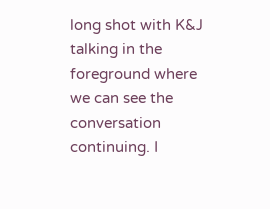long shot with K&J talking in the foreground where we can see the conversation continuing. I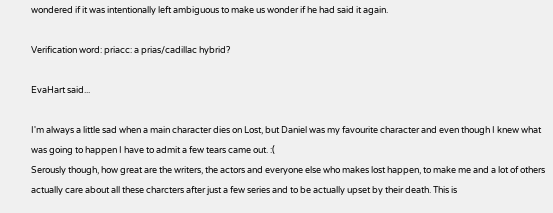wondered if it was intentionally left ambiguous to make us wonder if he had said it again.

Verification word: priacc: a prias/cadillac hybrid?

EvaHart said...

I'm always a little sad when a main character dies on Lost, but Daniel was my favourite character and even though I knew what was going to happen I have to admit a few tears came out. :(
Serously though, how great are the writers, the actors and everyone else who makes lost happen, to make me and a lot of others actually care about all these charcters after just a few series and to be actually upset by their death. This is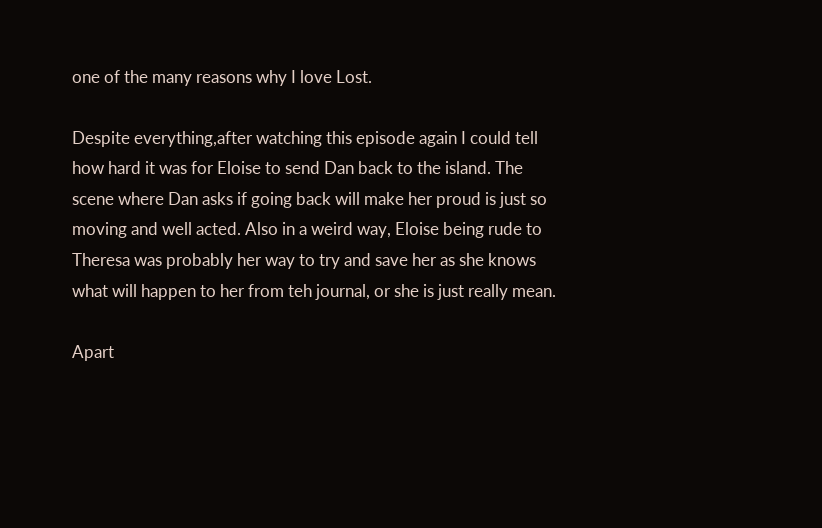one of the many reasons why I love Lost.

Despite everything,after watching this episode again I could tell how hard it was for Eloise to send Dan back to the island. The scene where Dan asks if going back will make her proud is just so moving and well acted. Also in a weird way, Eloise being rude to Theresa was probably her way to try and save her as she knows what will happen to her from teh journal, or she is just really mean.

Apart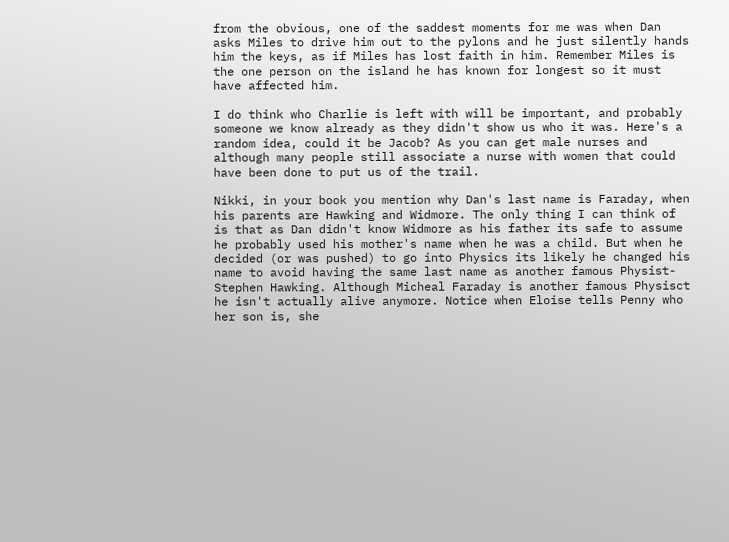from the obvious, one of the saddest moments for me was when Dan asks Miles to drive him out to the pylons and he just silently hands him the keys, as if Miles has lost faith in him. Remember Miles is the one person on the island he has known for longest so it must have affected him.

I do think who Charlie is left with will be important, and probably someone we know already as they didn't show us who it was. Here's a random idea, could it be Jacob? As you can get male nurses and although many people still associate a nurse with women that could have been done to put us of the trail.

Nikki, in your book you mention why Dan's last name is Faraday, when his parents are Hawking and Widmore. The only thing I can think of is that as Dan didn't know Widmore as his father its safe to assume he probably used his mother's name when he was a child. But when he decided (or was pushed) to go into Physics its likely he changed his name to avoid having the same last name as another famous Physist- Stephen Hawking. Although Micheal Faraday is another famous Physisct he isn't actually alive anymore. Notice when Eloise tells Penny who her son is, she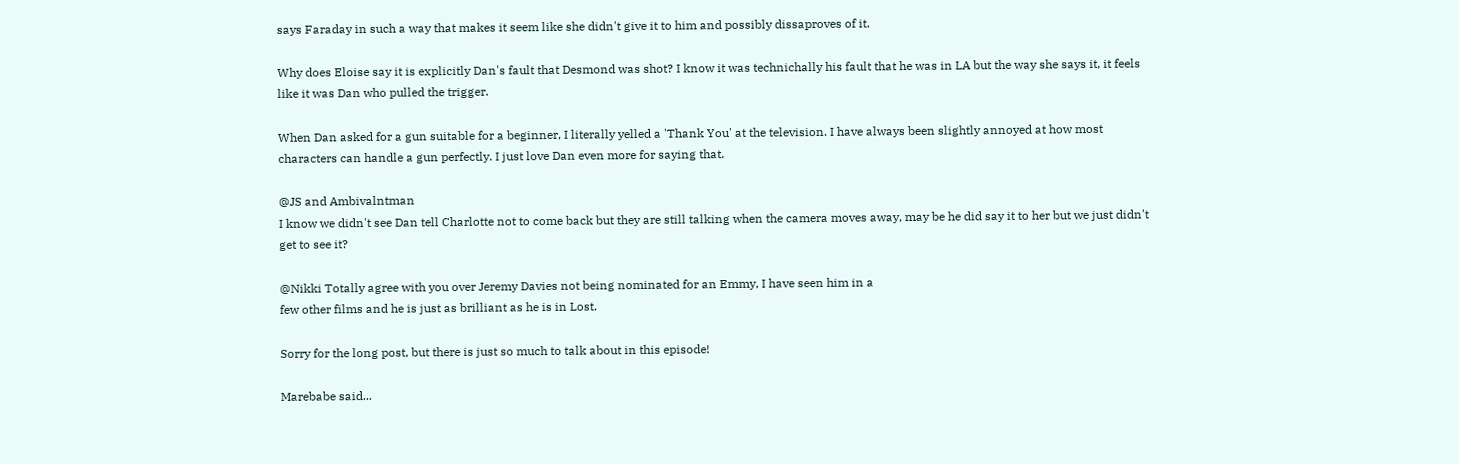says Faraday in such a way that makes it seem like she didn't give it to him and possibly dissaproves of it.

Why does Eloise say it is explicitly Dan's fault that Desmond was shot? I know it was technichally his fault that he was in LA but the way she says it, it feels like it was Dan who pulled the trigger.

When Dan asked for a gun suitable for a beginner, I literally yelled a 'Thank You' at the television. I have always been slightly annoyed at how most characters can handle a gun perfectly. I just love Dan even more for saying that.

@JS and Ambivalntman
I know we didn't see Dan tell Charlotte not to come back but they are still talking when the camera moves away, may be he did say it to her but we just didn't get to see it?

@Nikki Totally agree with you over Jeremy Davies not being nominated for an Emmy, I have seen him in a
few other films and he is just as brilliant as he is in Lost.

Sorry for the long post, but there is just so much to talk about in this episode!

Marebabe said...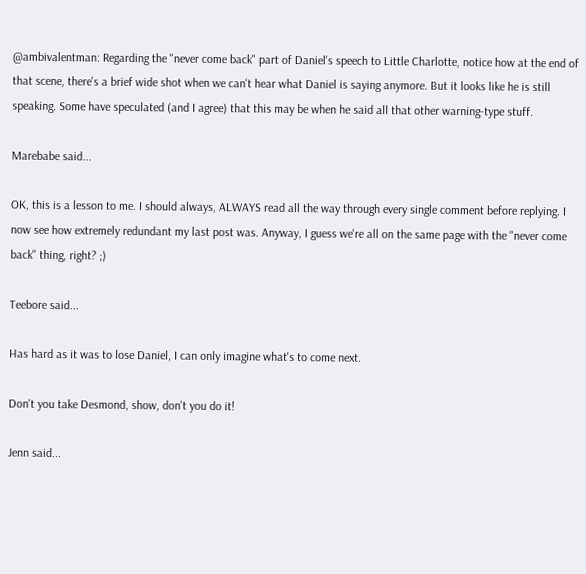@ambivalentman: Regarding the "never come back" part of Daniel's speech to Little Charlotte, notice how at the end of that scene, there's a brief wide shot when we can't hear what Daniel is saying anymore. But it looks like he is still speaking. Some have speculated (and I agree) that this may be when he said all that other warning-type stuff.

Marebabe said...

OK, this is a lesson to me. I should always, ALWAYS read all the way through every single comment before replying. I now see how extremely redundant my last post was. Anyway, I guess we're all on the same page with the "never come back" thing, right? ;)

Teebore said...

Has hard as it was to lose Daniel, I can only imagine what's to come next.

Don't you take Desmond, show, don't you do it!

Jenn said...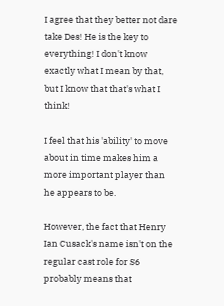I agree that they better not dare take Des! He is the key to everything! I don't know exactly what I mean by that, but I know that that's what I think!

I feel that his 'ability' to move about in time makes him a more important player than he appears to be.

However, the fact that Henry Ian Cusack's name isn't on the regular cast role for S6 probably means that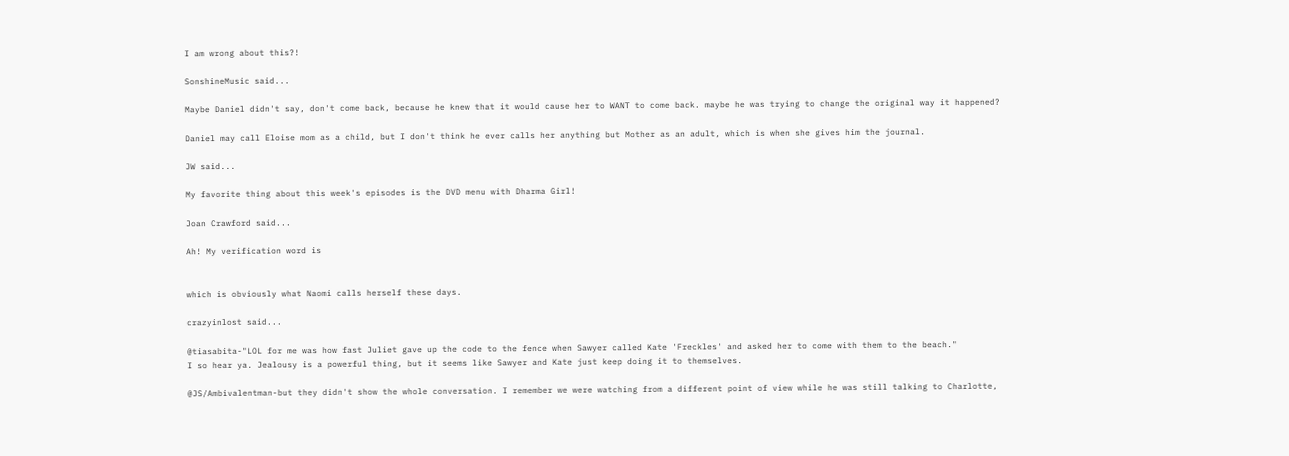I am wrong about this?!

SonshineMusic said...

Maybe Daniel didn't say, don't come back, because he knew that it would cause her to WANT to come back. maybe he was trying to change the original way it happened?

Daniel may call Eloise mom as a child, but I don't think he ever calls her anything but Mother as an adult, which is when she gives him the journal.

JW said...

My favorite thing about this week's episodes is the DVD menu with Dharma Girl!

Joan Crawford said...

Ah! My verification word is


which is obviously what Naomi calls herself these days.

crazyinlost said...

@tiasabita-"LOL for me was how fast Juliet gave up the code to the fence when Sawyer called Kate 'Freckles' and asked her to come with them to the beach."
I so hear ya. Jealousy is a powerful thing, but it seems like Sawyer and Kate just keep doing it to themselves.

@JS/Ambivalentman-but they didn't show the whole conversation. I remember we were watching from a different point of view while he was still talking to Charlotte,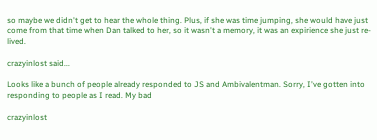so maybe we didn't get to hear the whole thing. Plus, if she was time jumping, she would have just come from that time when Dan talked to her, so it wasn't a memory, it was an expirience she just re-lived.

crazyinlost said...

Looks like a bunch of people already responded to JS and Ambivalentman. Sorry, I've gotten into responding to people as I read. My bad

crazyinlost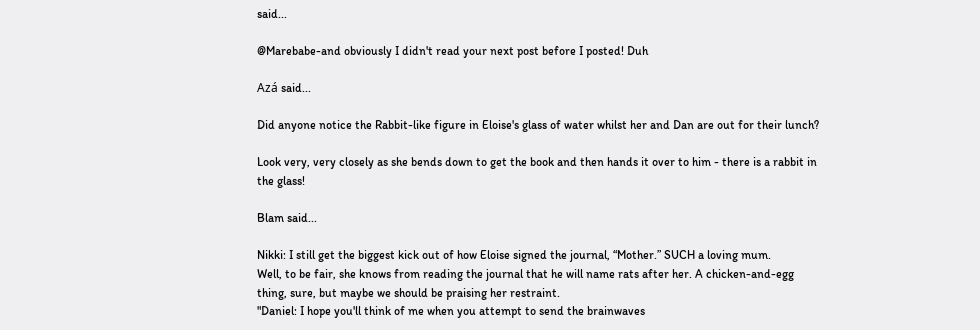said...

@Marebabe-and obviously I didn't read your next post before I posted! Duh

Azá said...

Did anyone notice the Rabbit-like figure in Eloise's glass of water whilst her and Dan are out for their lunch?

Look very, very closely as she bends down to get the book and then hands it over to him - there is a rabbit in the glass!

Blam said...

Nikki: I still get the biggest kick out of how Eloise signed the journal, “Mother.” SUCH a loving mum.
Well, to be fair, she knows from reading the journal that he will name rats after her. A chicken-and-egg thing, sure, but maybe we should be praising her restraint.
"Daniel: I hope you'll think of me when you attempt to send the brainwaves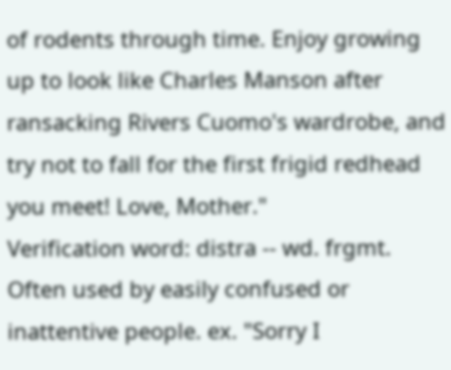of rodents through time. Enjoy growing up to look like Charles Manson after ransacking Rivers Cuomo's wardrobe, and try not to fall for the first frigid redhead you meet! Love, Mother."
Verification word: distra -- wd. frgmt. Often used by easily confused or inattentive people. ex. "Sorry I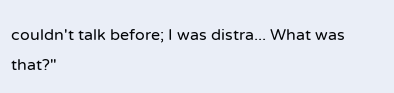couldn't talk before; I was distra... What was that?"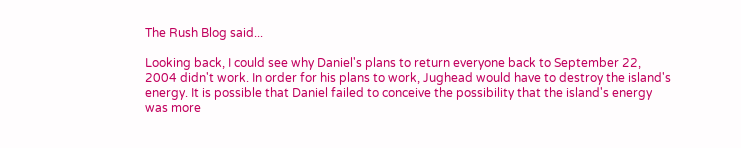The Rush Blog said...

Looking back, I could see why Daniel's plans to return everyone back to September 22, 2004 didn't work. In order for his plans to work, Jughead would have to destroy the island's energy. It is possible that Daniel failed to conceive the possibility that the island's energy was more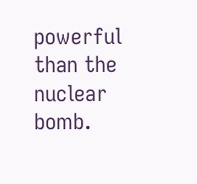powerful than the nuclear bomb.